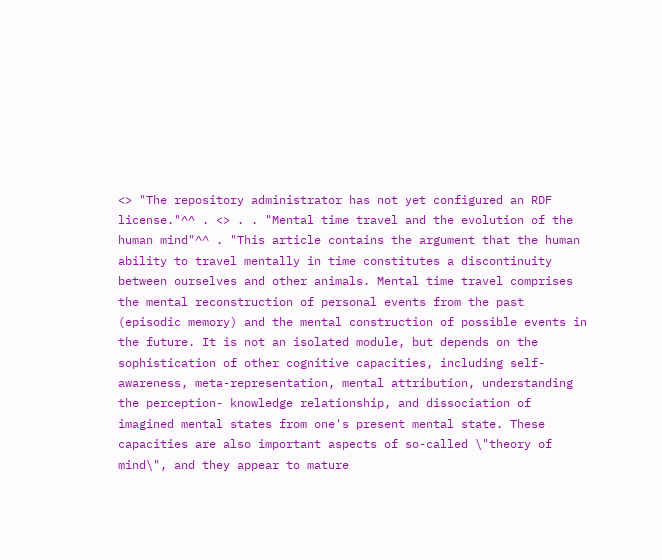<> "The repository administrator has not yet configured an RDF license."^^ . <> . . "Mental time travel and the evolution of the human mind"^^ . "This article contains the argument that the human ability to travel mentally in time constitutes a discontinuity between ourselves and other animals. Mental time travel comprises the mental reconstruction of personal events from the past (episodic memory) and the mental construction of possible events in the future. It is not an isolated module, but depends on the sophistication of other cognitive capacities, including self-awareness, meta-representation, mental attribution, understanding the perception- knowledge relationship, and dissociation of imagined mental states from one's present mental state. These capacities are also important aspects of so-called \"theory of mind\", and they appear to mature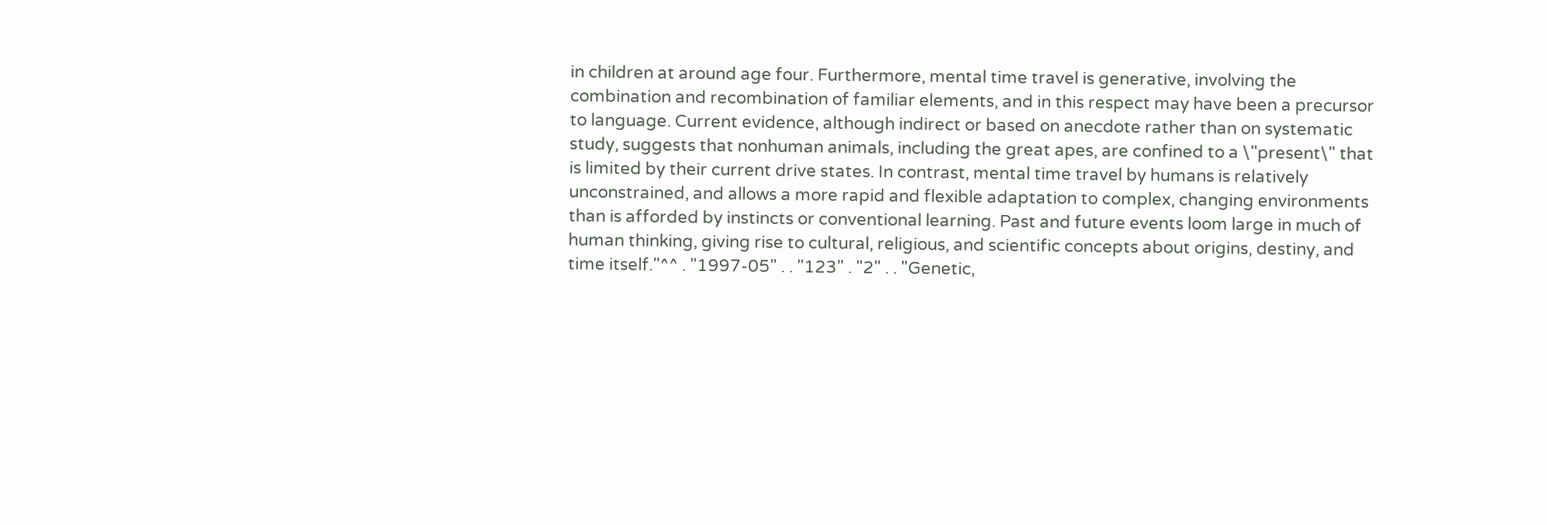in children at around age four. Furthermore, mental time travel is generative, involving the combination and recombination of familiar elements, and in this respect may have been a precursor to language. Current evidence, although indirect or based on anecdote rather than on systematic study, suggests that nonhuman animals, including the great apes, are confined to a \"present\" that is limited by their current drive states. In contrast, mental time travel by humans is relatively unconstrained, and allows a more rapid and flexible adaptation to complex, changing environments than is afforded by instincts or conventional learning. Past and future events loom large in much of human thinking, giving rise to cultural, religious, and scientific concepts about origins, destiny, and time itself."^^ . "1997-05" . . "123" . "2" . . "Genetic,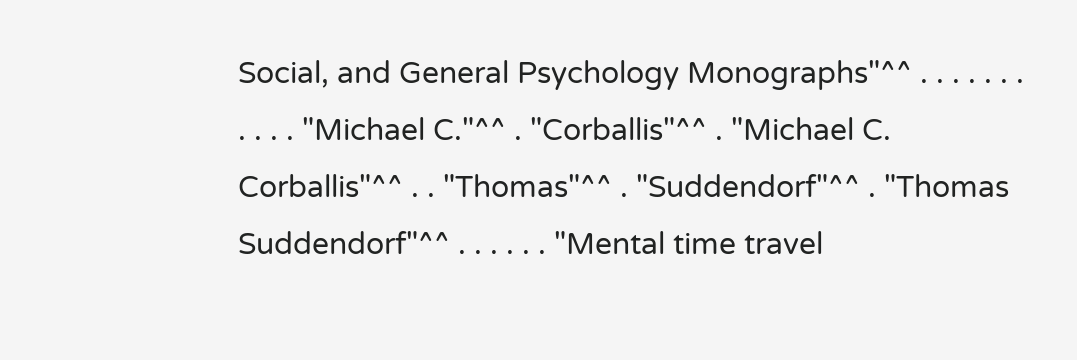Social, and General Psychology Monographs"^^ . . . . . . . . . . . "Michael C."^^ . "Corballis"^^ . "Michael C. Corballis"^^ . . "Thomas"^^ . "Suddendorf"^^ . "Thomas Suddendorf"^^ . . . . . . "Mental time travel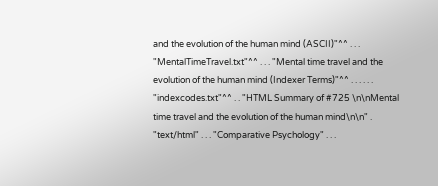and the evolution of the human mind (ASCII)"^^ . . . "MentalTimeTravel.txt"^^ . . . "Mental time travel and the evolution of the human mind (Indexer Terms)"^^ . . . . . . "indexcodes.txt"^^ . . "HTML Summary of #725 \n\nMental time travel and the evolution of the human mind\n\n" . "text/html" . . . "Comparative Psychology" . . .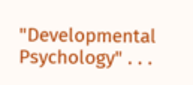"Developmental Psychology" . . .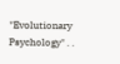"Evolutionary Psychology" . .